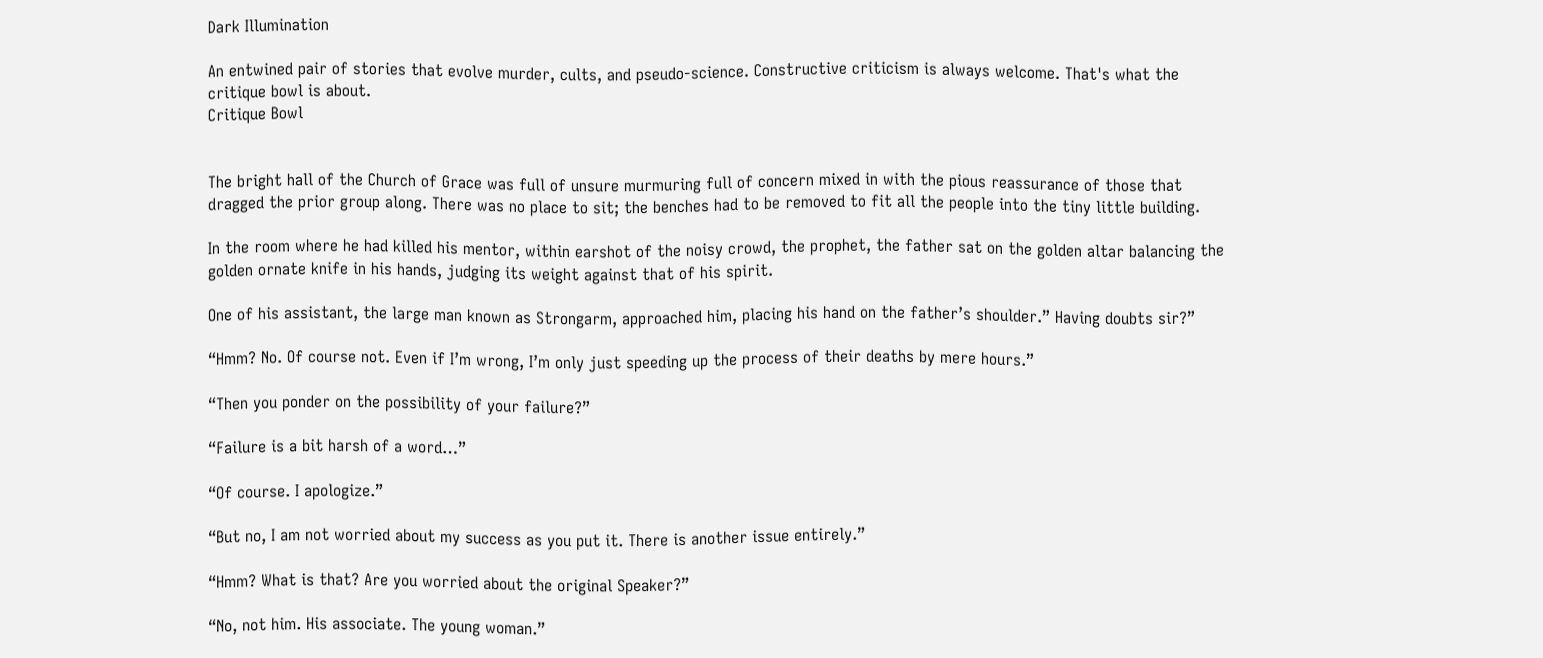Dark Illumination

An entwined pair of stories that evolve murder, cults, and pseudo-science. Constructive criticism is always welcome. That's what the critique bowl is about.
Critique Bowl


The bright hall of the Church of Grace was full of unsure murmuring full of concern mixed in with the pious reassurance of those that dragged the prior group along. There was no place to sit; the benches had to be removed to fit all the people into the tiny little building.

In the room where he had killed his mentor, within earshot of the noisy crowd, the prophet, the father sat on the golden altar balancing the golden ornate knife in his hands, judging its weight against that of his spirit.

One of his assistant, the large man known as Strongarm, approached him, placing his hand on the father’s shoulder.” Having doubts sir?”

“Hmm? No. Of course not. Even if I’m wrong, I’m only just speeding up the process of their deaths by mere hours.”

“Then you ponder on the possibility of your failure?”

“Failure is a bit harsh of a word…”

“Of course. I apologize.”

“But no, I am not worried about my success as you put it. There is another issue entirely.”

“Hmm? What is that? Are you worried about the original Speaker?”

“No, not him. His associate. The young woman.”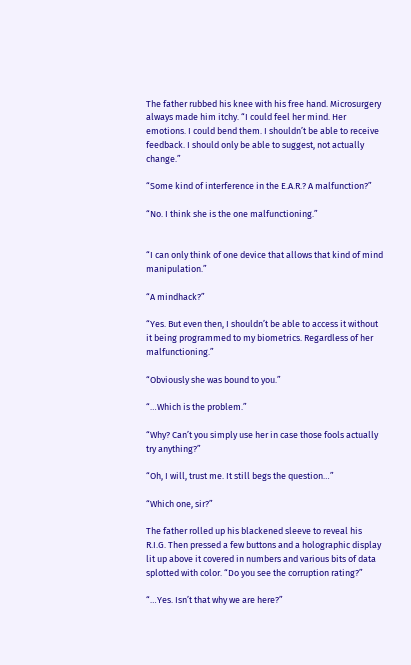The father rubbed his knee with his free hand. Microsurgery always made him itchy. “I could feel her mind. Her emotions. I could bend them. I shouldn’t be able to receive feedback. I should only be able to suggest, not actually change.”

“Some kind of interference in the E.A.R.? A malfunction?”

“No. I think she is the one malfunctioning.”


“I can only think of one device that allows that kind of mind manipulation.”

“A mindhack?”

“Yes. But even then, I shouldn’t be able to access it without it being programmed to my biometrics. Regardless of her malfunctioning.”

“Obviously she was bound to you.”

“…Which is the problem.”

“Why? Can’t you simply use her in case those fools actually try anything?”

“Oh, I will, trust me. It still begs the question…”

“Which one, sir?”

The father rolled up his blackened sleeve to reveal his R.I.G. Then pressed a few buttons and a holographic display lit up above it covered in numbers and various bits of data splotted with color. “Do you see the corruption rating?”

“…Yes. Isn’t that why we are here?”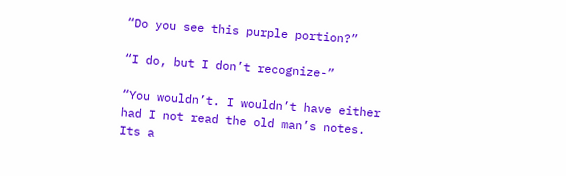“Do you see this purple portion?”

“I do, but I don’t recognize-”

“You wouldn’t. I wouldn’t have either had I not read the old man’s notes. Its a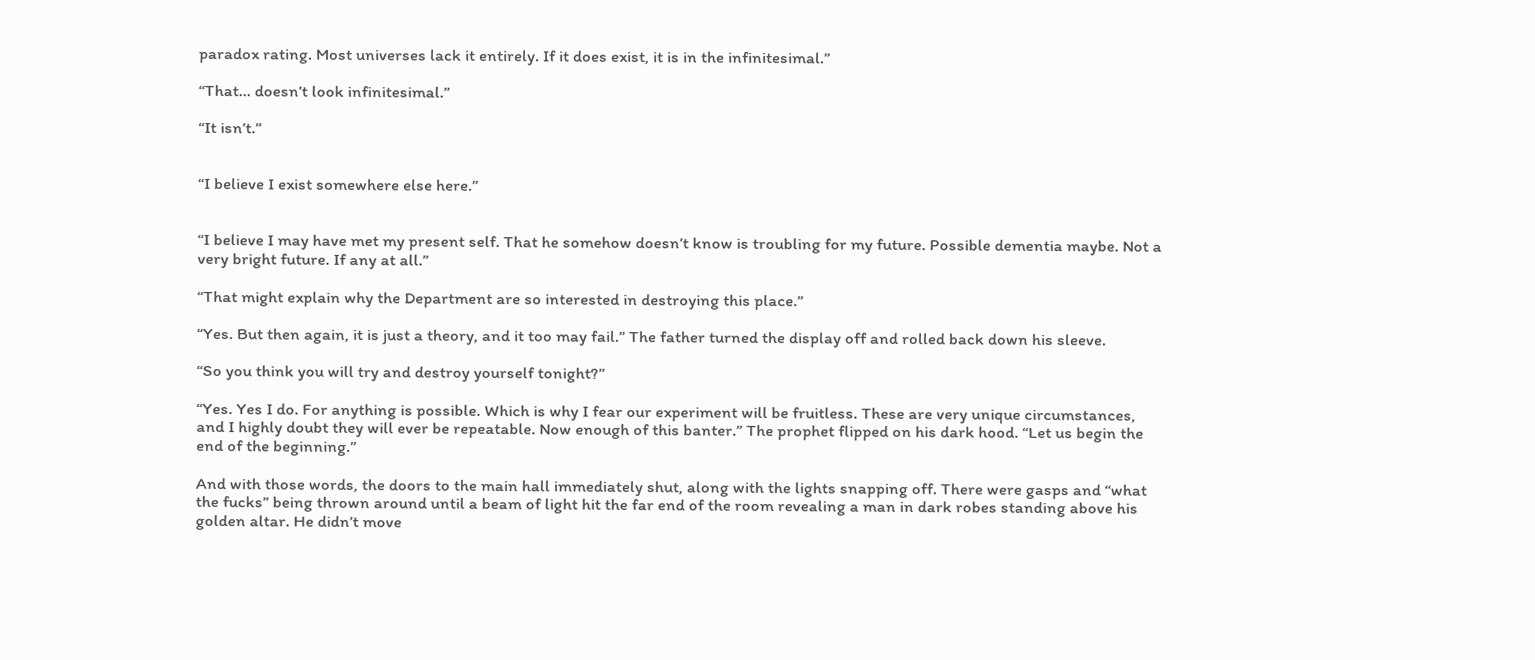paradox rating. Most universes lack it entirely. If it does exist, it is in the infinitesimal.”

“That… doesn’t look infinitesimal.”

“It isn’t.”


“I believe I exist somewhere else here.”


“I believe I may have met my present self. That he somehow doesn’t know is troubling for my future. Possible dementia maybe. Not a very bright future. If any at all.”

“That might explain why the Department are so interested in destroying this place.”

“Yes. But then again, it is just a theory, and it too may fail.” The father turned the display off and rolled back down his sleeve.

“So you think you will try and destroy yourself tonight?”

“Yes. Yes I do. For anything is possible. Which is why I fear our experiment will be fruitless. These are very unique circumstances, and I highly doubt they will ever be repeatable. Now enough of this banter.” The prophet flipped on his dark hood. “Let us begin the end of the beginning.”

And with those words, the doors to the main hall immediately shut, along with the lights snapping off. There were gasps and “what the fucks” being thrown around until a beam of light hit the far end of the room revealing a man in dark robes standing above his golden altar. He didn’t move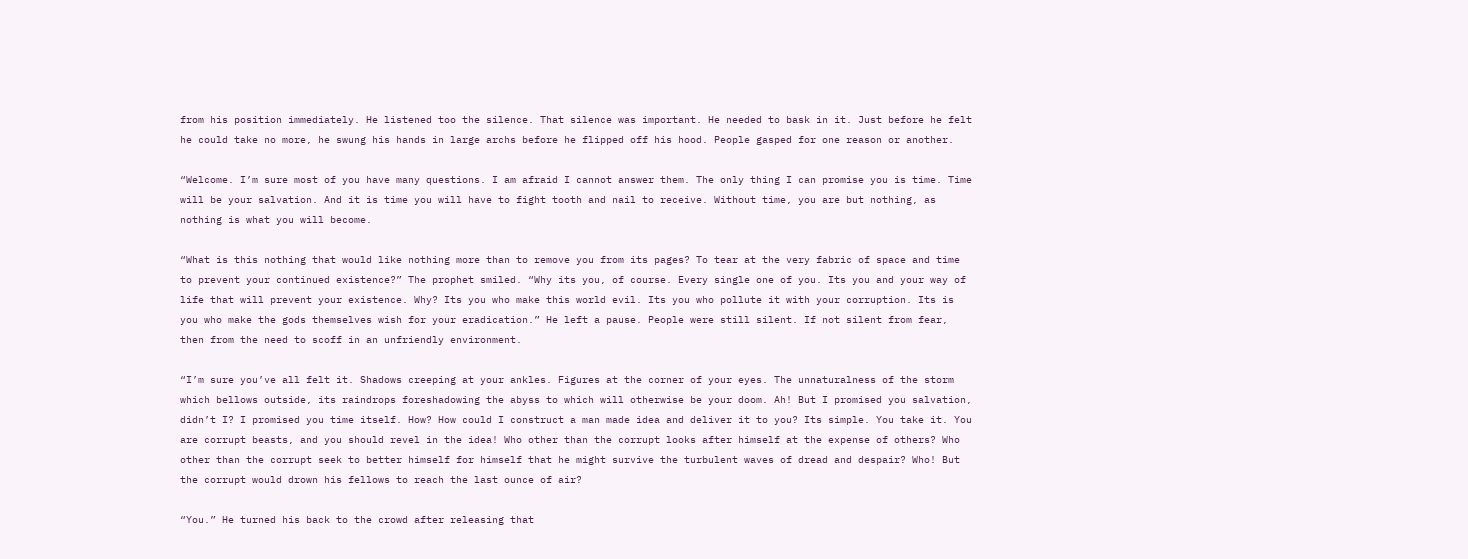from his position immediately. He listened too the silence. That silence was important. He needed to bask in it. Just before he felt he could take no more, he swung his hands in large archs before he flipped off his hood. People gasped for one reason or another.

“Welcome. I’m sure most of you have many questions. I am afraid I cannot answer them. The only thing I can promise you is time. Time will be your salvation. And it is time you will have to fight tooth and nail to receive. Without time, you are but nothing, as nothing is what you will become.

“What is this nothing that would like nothing more than to remove you from its pages? To tear at the very fabric of space and time to prevent your continued existence?” The prophet smiled. “Why its you, of course. Every single one of you. Its you and your way of life that will prevent your existence. Why? Its you who make this world evil. Its you who pollute it with your corruption. Its is you who make the gods themselves wish for your eradication.” He left a pause. People were still silent. If not silent from fear, then from the need to scoff in an unfriendly environment.

“I’m sure you’ve all felt it. Shadows creeping at your ankles. Figures at the corner of your eyes. The unnaturalness of the storm which bellows outside, its raindrops foreshadowing the abyss to which will otherwise be your doom. Ah! But I promised you salvation, didn’t I? I promised you time itself. How? How could I construct a man made idea and deliver it to you? Its simple. You take it. You are corrupt beasts, and you should revel in the idea! Who other than the corrupt looks after himself at the expense of others? Who other than the corrupt seek to better himself for himself that he might survive the turbulent waves of dread and despair? Who! But the corrupt would drown his fellows to reach the last ounce of air?

“You.” He turned his back to the crowd after releasing that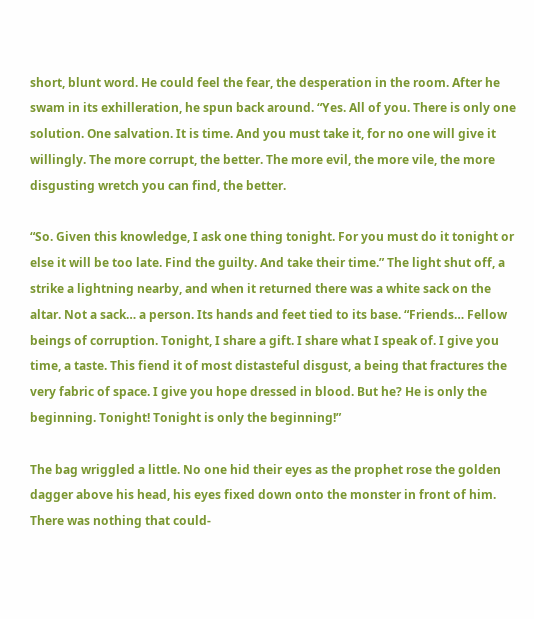short, blunt word. He could feel the fear, the desperation in the room. After he swam in its exhilleration, he spun back around. “Yes. All of you. There is only one solution. One salvation. It is time. And you must take it, for no one will give it willingly. The more corrupt, the better. The more evil, the more vile, the more disgusting wretch you can find, the better.

“So. Given this knowledge, I ask one thing tonight. For you must do it tonight or else it will be too late. Find the guilty. And take their time.” The light shut off, a strike a lightning nearby, and when it returned there was a white sack on the altar. Not a sack… a person. Its hands and feet tied to its base. “Friends… Fellow beings of corruption. Tonight, I share a gift. I share what I speak of. I give you time, a taste. This fiend it of most distasteful disgust, a being that fractures the very fabric of space. I give you hope dressed in blood. But he? He is only the beginning. Tonight! Tonight is only the beginning!”

The bag wriggled a little. No one hid their eyes as the prophet rose the golden dagger above his head, his eyes fixed down onto the monster in front of him. There was nothing that could-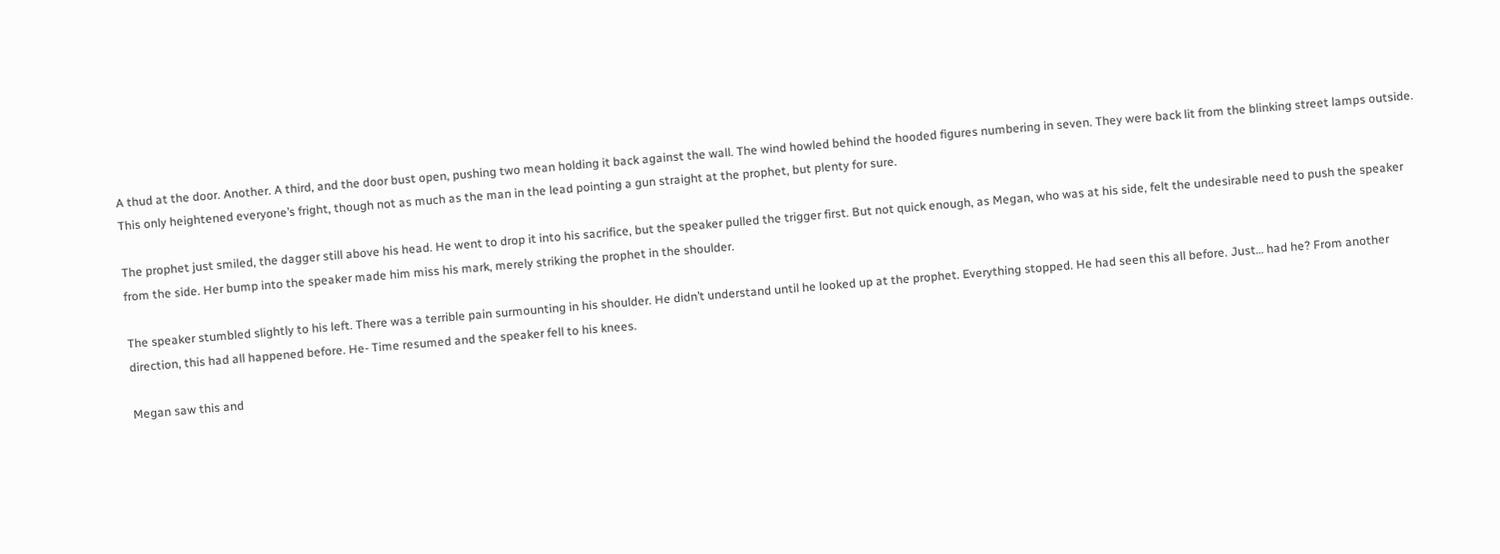A thud at the door. Another. A third, and the door bust open, pushing two mean holding it back against the wall. The wind howled behind the hooded figures numbering in seven. They were back lit from the blinking street lamps outside. This only heightened everyone’s fright, though not as much as the man in the lead pointing a gun straight at the prophet, but plenty for sure.

The prophet just smiled, the dagger still above his head. He went to drop it into his sacrifice, but the speaker pulled the trigger first. But not quick enough, as Megan, who was at his side, felt the undesirable need to push the speaker from the side. Her bump into the speaker made him miss his mark, merely striking the prophet in the shoulder.

The speaker stumbled slightly to his left. There was a terrible pain surmounting in his shoulder. He didn’t understand until he looked up at the prophet. Everything stopped. He had seen this all before. Just… had he? From another direction, this had all happened before. He- Time resumed and the speaker fell to his knees.

Megan saw this and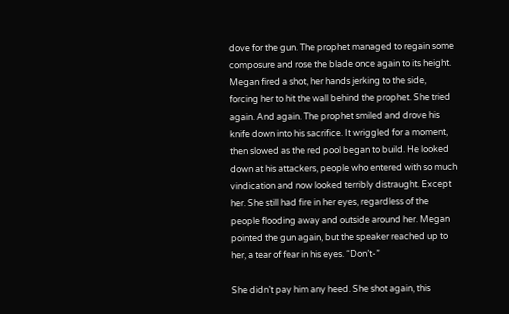dove for the gun. The prophet managed to regain some composure and rose the blade once again to its height. Megan fired a shot, her hands jerking to the side, forcing her to hit the wall behind the prophet. She tried again. And again. The prophet smiled and drove his knife down into his sacrifice. It wriggled for a moment, then slowed as the red pool began to build. He looked down at his attackers, people who entered with so much vindication and now looked terribly distraught. Except her. She still had fire in her eyes, regardless of the people flooding away and outside around her. Megan pointed the gun again, but the speaker reached up to her, a tear of fear in his eyes. “Don’t-”

She didn’t pay him any heed. She shot again, this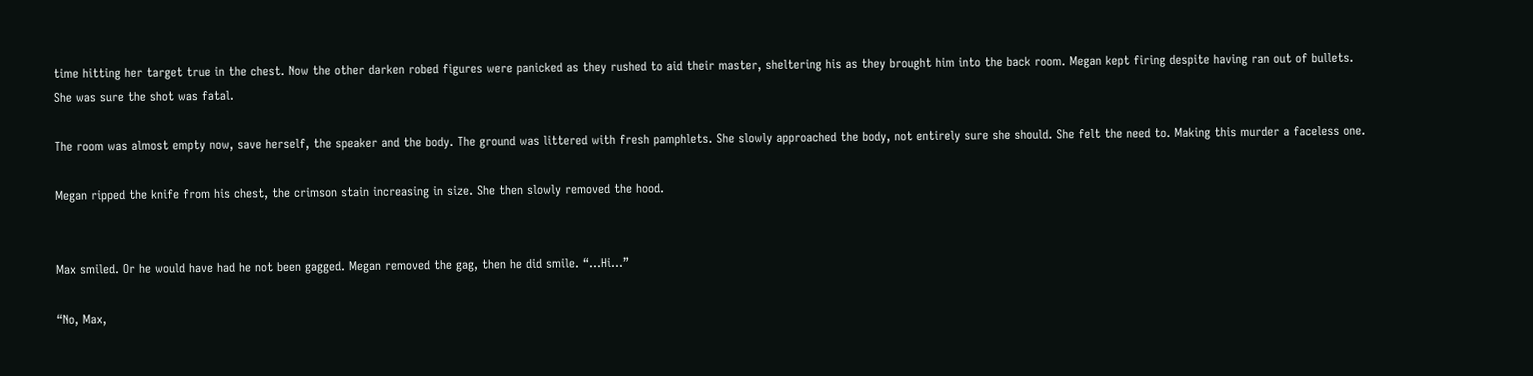time hitting her target true in the chest. Now the other darken robed figures were panicked as they rushed to aid their master, sheltering his as they brought him into the back room. Megan kept firing despite having ran out of bullets. She was sure the shot was fatal.

The room was almost empty now, save herself, the speaker and the body. The ground was littered with fresh pamphlets. She slowly approached the body, not entirely sure she should. She felt the need to. Making this murder a faceless one.

Megan ripped the knife from his chest, the crimson stain increasing in size. She then slowly removed the hood.


Max smiled. Or he would have had he not been gagged. Megan removed the gag, then he did smile. “…Hi…”

“No, Max,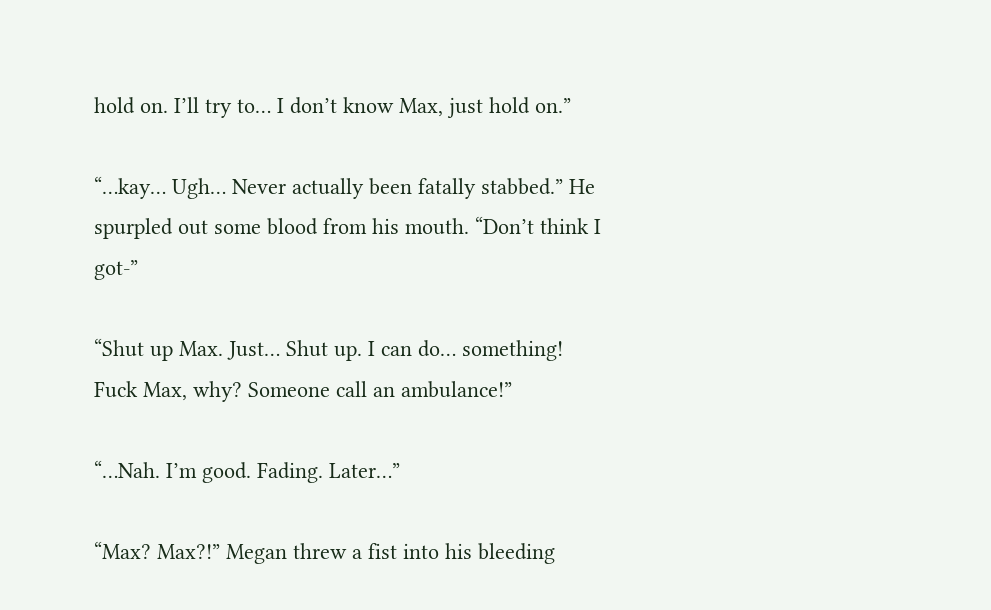hold on. I’ll try to… I don’t know Max, just hold on.”

“…kay… Ugh… Never actually been fatally stabbed.” He spurpled out some blood from his mouth. “Don’t think I got-”

“Shut up Max. Just… Shut up. I can do… something! Fuck Max, why? Someone call an ambulance!”

“…Nah. I’m good. Fading. Later…”

“Max? Max?!” Megan threw a fist into his bleeding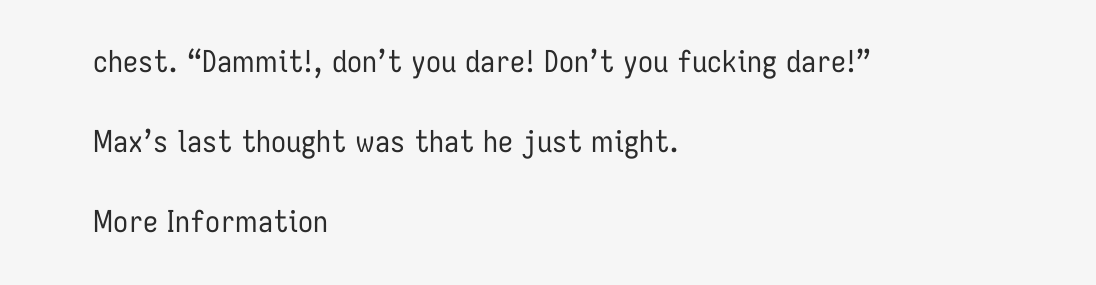chest. “Dammit!, don’t you dare! Don’t you fucking dare!”

Max’s last thought was that he just might.

More Information